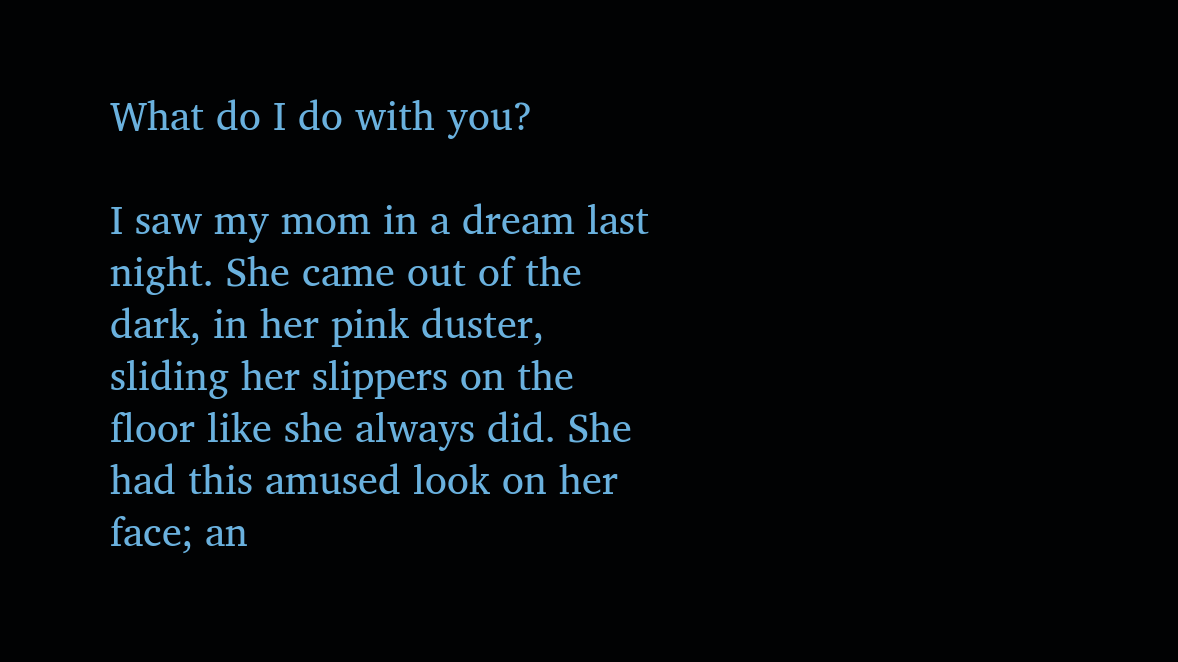What do I do with you?

I saw my mom in a dream last night. She came out of the dark, in her pink duster, sliding her slippers on the floor like she always did. She had this amused look on her face; an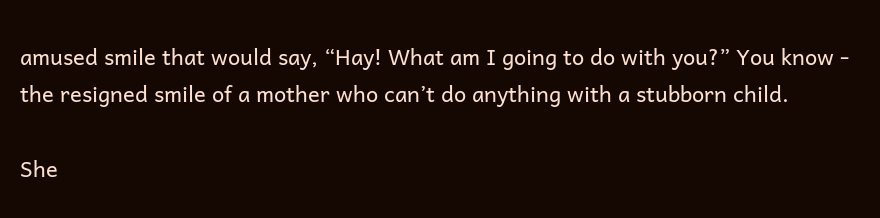amused smile that would say, “Hay! What am I going to do with you?” You know - the resigned smile of a mother who can’t do anything with a stubborn child.

She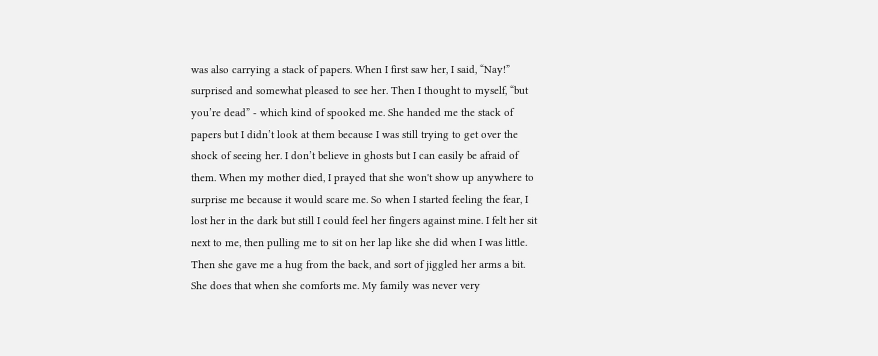was also carrying a stack of papers. When I first saw her, I said, “Nay!” surprised and somewhat pleased to see her. Then I thought to myself, “but you’re dead” - which kind of spooked me. She handed me the stack of papers but I didn’t look at them because I was still trying to get over the shock of seeing her. I don’t believe in ghosts but I can easily be afraid of them. When my mother died, I prayed that she won't show up anywhere to surprise me because it would scare me. So when I started feeling the fear, I lost her in the dark but still I could feel her fingers against mine. I felt her sit next to me, then pulling me to sit on her lap like she did when I was little. Then she gave me a hug from the back, and sort of jiggled her arms a bit. She does that when she comforts me. My family was never very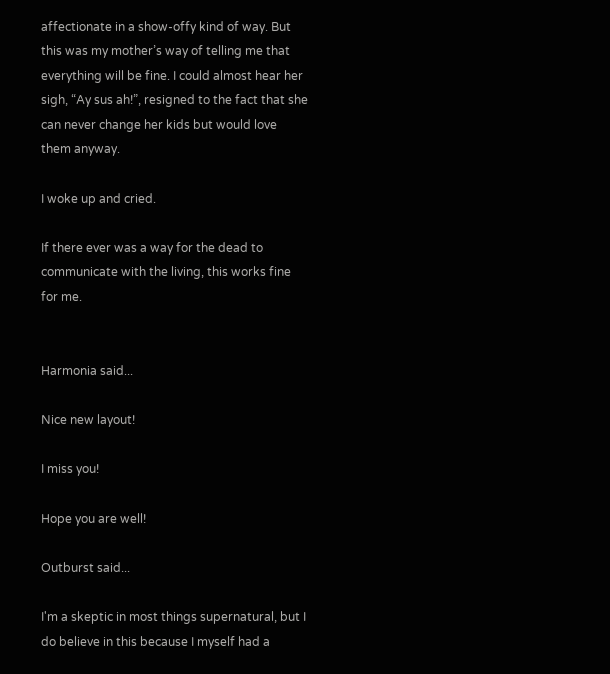affectionate in a show-offy kind of way. But this was my mother’s way of telling me that everything will be fine. I could almost hear her sigh, “Ay sus ah!”, resigned to the fact that she can never change her kids but would love them anyway.

I woke up and cried.

If there ever was a way for the dead to communicate with the living, this works fine for me.


Harmonia said...

Nice new layout!

I miss you!

Hope you are well!

Outburst said...

I'm a skeptic in most things supernatural, but I do believe in this because I myself had a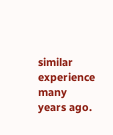similar experience many years ago.